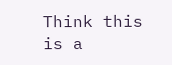Think this is a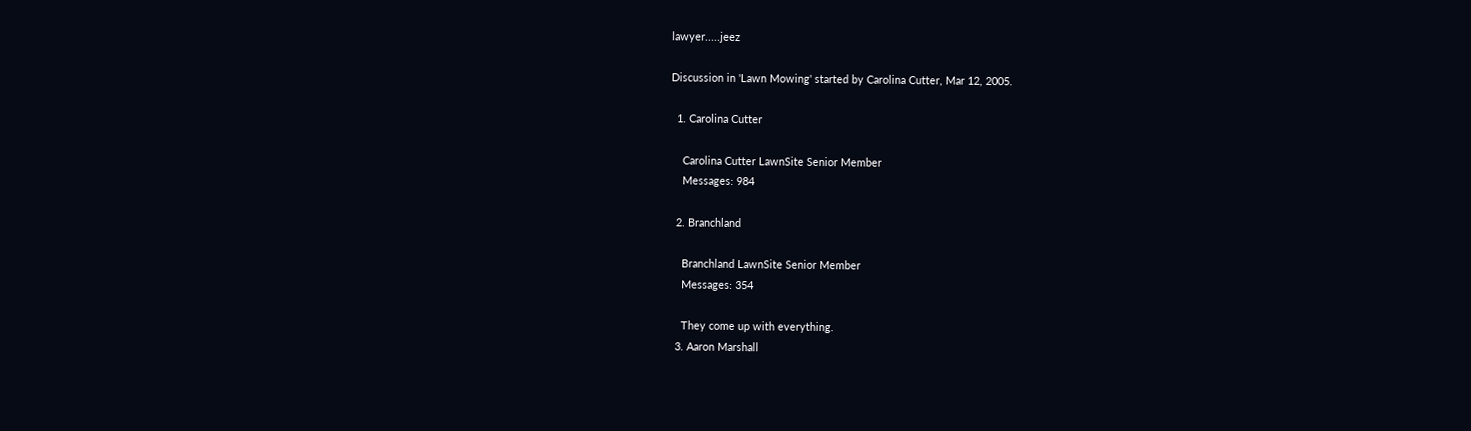lawyer.....jeez

Discussion in 'Lawn Mowing' started by Carolina Cutter, Mar 12, 2005.

  1. Carolina Cutter

    Carolina Cutter LawnSite Senior Member
    Messages: 984

  2. Branchland

    Branchland LawnSite Senior Member
    Messages: 354

    They come up with everything.
  3. Aaron Marshall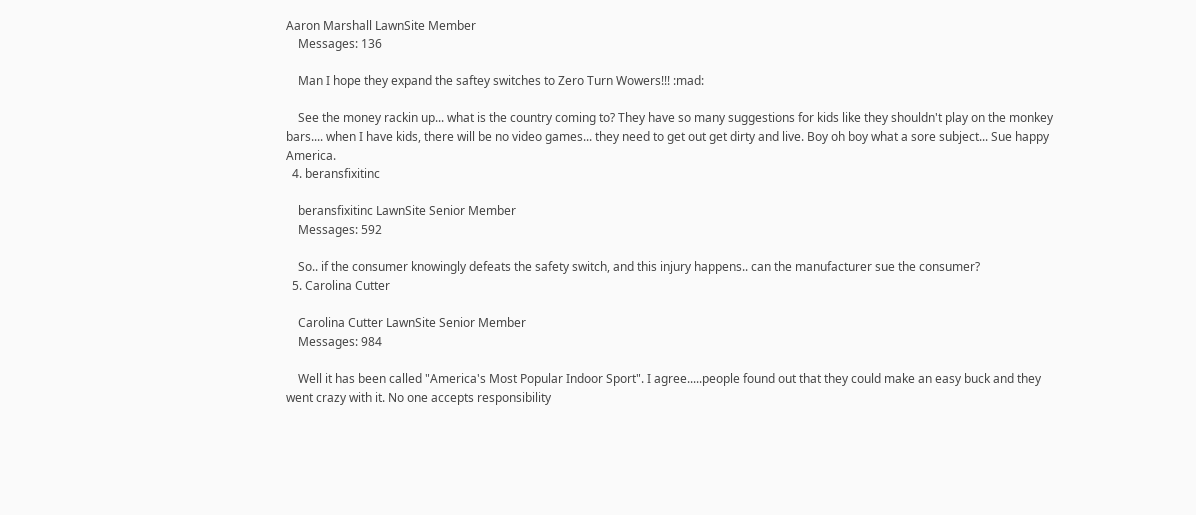Aaron Marshall LawnSite Member
    Messages: 136

    Man I hope they expand the saftey switches to Zero Turn Wowers!!! :mad:

    See the money rackin up... what is the country coming to? They have so many suggestions for kids like they shouldn't play on the monkey bars.... when I have kids, there will be no video games... they need to get out get dirty and live. Boy oh boy what a sore subject... Sue happy America.
  4. beransfixitinc

    beransfixitinc LawnSite Senior Member
    Messages: 592

    So.. if the consumer knowingly defeats the safety switch, and this injury happens.. can the manufacturer sue the consumer?
  5. Carolina Cutter

    Carolina Cutter LawnSite Senior Member
    Messages: 984

    Well it has been called "America's Most Popular Indoor Sport". I agree.....people found out that they could make an easy buck and they went crazy with it. No one accepts responsibility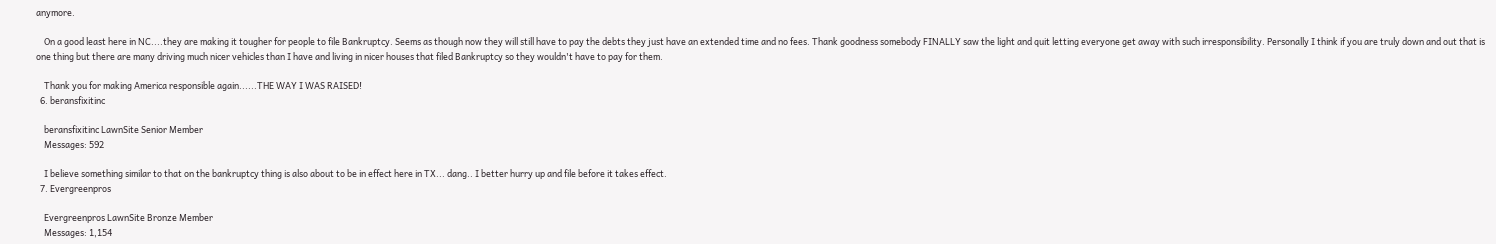anymore.

    On a good least here in NC....they are making it tougher for people to file Bankruptcy. Seems as though now they will still have to pay the debts they just have an extended time and no fees. Thank goodness somebody FINALLY saw the light and quit letting everyone get away with such irresponsibility. Personally I think if you are truly down and out that is one thing but there are many driving much nicer vehicles than I have and living in nicer houses that filed Bankruptcy so they wouldn't have to pay for them.

    Thank you for making America responsible again......THE WAY I WAS RAISED!
  6. beransfixitinc

    beransfixitinc LawnSite Senior Member
    Messages: 592

    I believe something similar to that on the bankruptcy thing is also about to be in effect here in TX... dang.. I better hurry up and file before it takes effect.
  7. Evergreenpros

    Evergreenpros LawnSite Bronze Member
    Messages: 1,154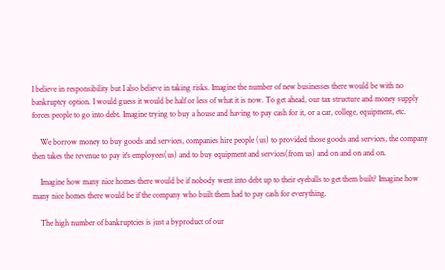I believe in responsibility but I also believe in taking risks. Imagine the number of new businesses there would be with no bankruptcy option. I would guess it would be half or less of what it is now. To get ahead, our tax structure and money supply forces people to go into debt. Imagine trying to buy a house and having to pay cash for it, or a car, college, equipment, etc.

    We borrow money to buy goods and services, companies hire people (us) to provided those goods and services, the company then takes the revenue to pay it's employees(us) and to buy equipment and services(from us) and on and on and on.

    Imagine how many nice homes there would be if nobody went into debt up to their eyeballs to get them built? Imagine how many nice homes there would be if the company who built them had to pay cash for everything.

    The high number of bankruptcies is just a byproduct of our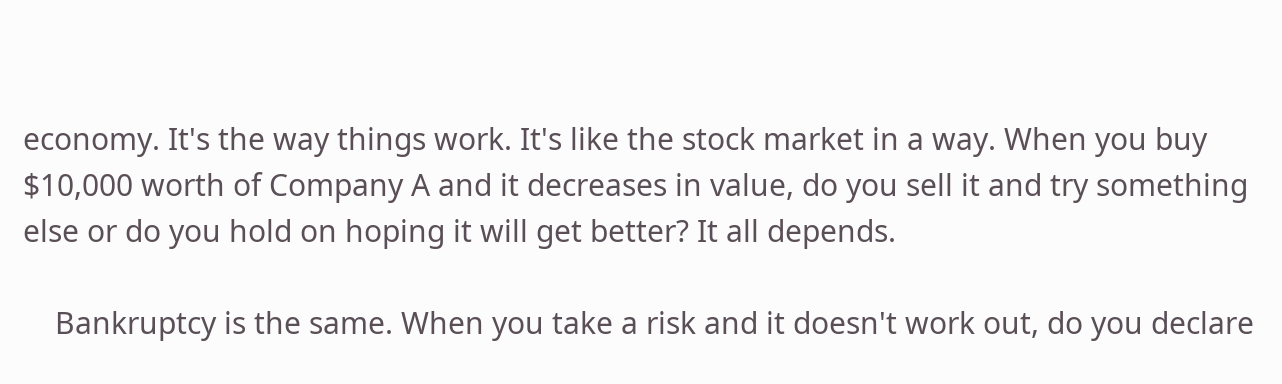economy. It's the way things work. It's like the stock market in a way. When you buy $10,000 worth of Company A and it decreases in value, do you sell it and try something else or do you hold on hoping it will get better? It all depends.

    Bankruptcy is the same. When you take a risk and it doesn't work out, do you declare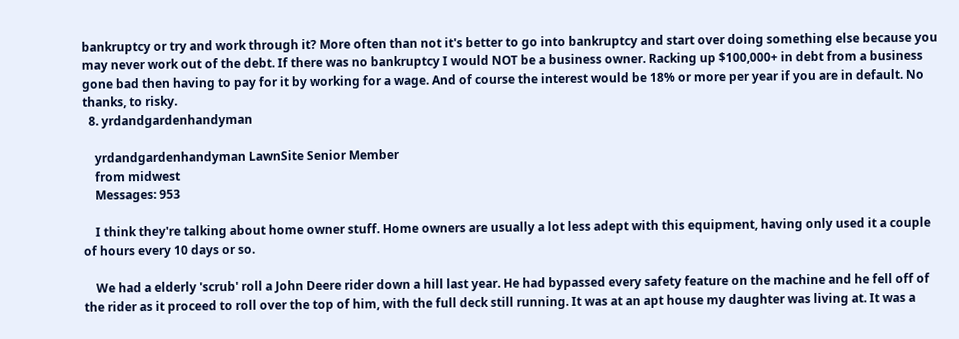bankruptcy or try and work through it? More often than not it's better to go into bankruptcy and start over doing something else because you may never work out of the debt. If there was no bankruptcy I would NOT be a business owner. Racking up $100,000+ in debt from a business gone bad then having to pay for it by working for a wage. And of course the interest would be 18% or more per year if you are in default. No thanks, to risky.
  8. yrdandgardenhandyman

    yrdandgardenhandyman LawnSite Senior Member
    from midwest
    Messages: 953

    I think they're talking about home owner stuff. Home owners are usually a lot less adept with this equipment, having only used it a couple of hours every 10 days or so.

    We had a elderly 'scrub' roll a John Deere rider down a hill last year. He had bypassed every safety feature on the machine and he fell off of the rider as it proceed to roll over the top of him, with the full deck still running. It was at an apt house my daughter was living at. It was a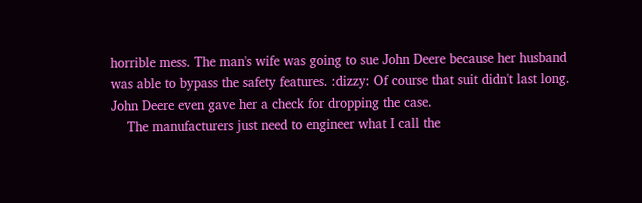horrible mess. The man's wife was going to sue John Deere because her husband was able to bypass the safety features. :dizzy: Of course that suit didn't last long. John Deere even gave her a check for dropping the case.
    The manufacturers just need to engineer what I call the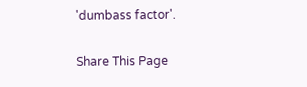'dumbass factor'.

Share This Page